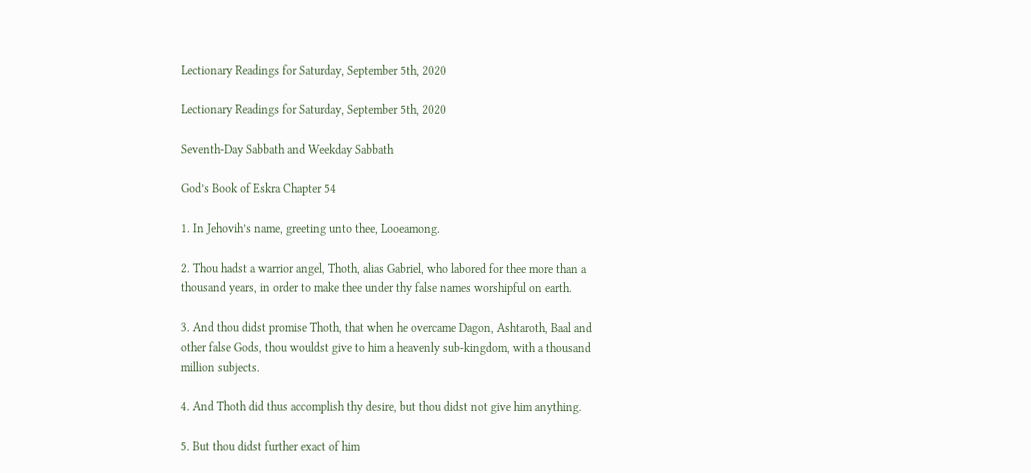Lectionary Readings for Saturday, September 5th, 2020

Lectionary Readings for Saturday, September 5th, 2020

Seventh-Day Sabbath and Weekday Sabbath

God’s Book of Eskra Chapter 54

1. In Jehovih’s name, greeting unto thee, Looeamong.

2. Thou hadst a warrior angel, Thoth, alias Gabriel, who labored for thee more than a
thousand years, in order to make thee under thy false names worshipful on earth.

3. And thou didst promise Thoth, that when he overcame Dagon, Ashtaroth, Baal and
other false Gods, thou wouldst give to him a heavenly sub-kingdom, with a thousand
million subjects.

4. And Thoth did thus accomplish thy desire, but thou didst not give him anything.

5. But thou didst further exact of him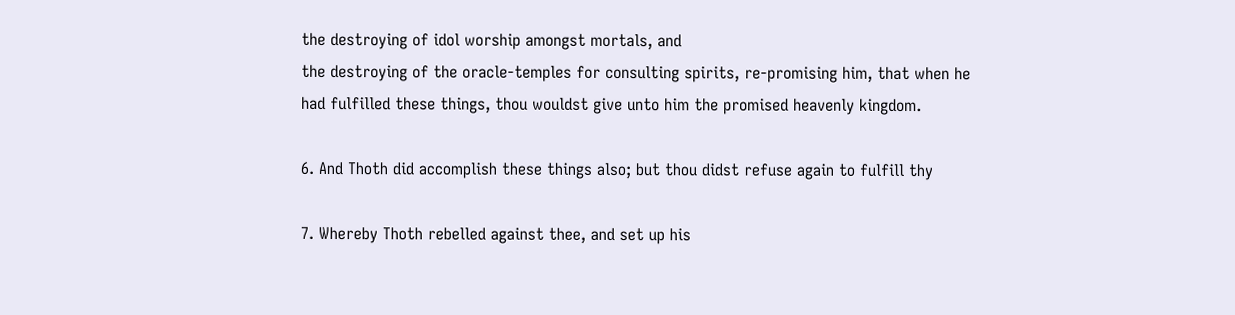the destroying of idol worship amongst mortals, and
the destroying of the oracle-temples for consulting spirits, re-promising him, that when he
had fulfilled these things, thou wouldst give unto him the promised heavenly kingdom.

6. And Thoth did accomplish these things also; but thou didst refuse again to fulfill thy

7. Whereby Thoth rebelled against thee, and set up his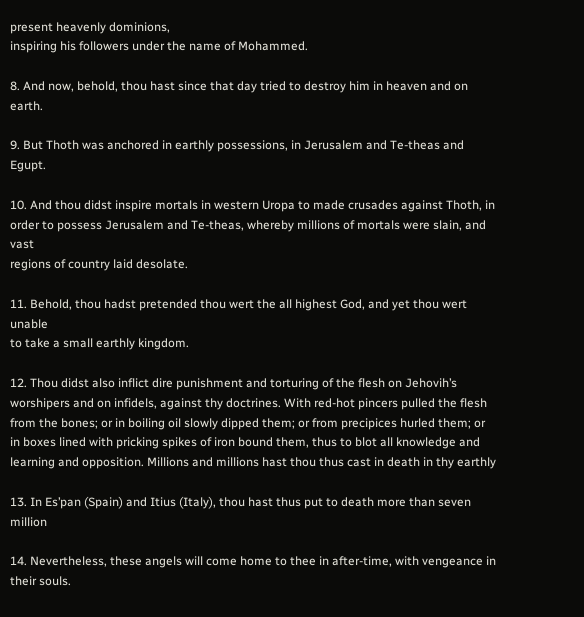present heavenly dominions,
inspiring his followers under the name of Mohammed.

8. And now, behold, thou hast since that day tried to destroy him in heaven and on earth.

9. But Thoth was anchored in earthly possessions, in Jerusalem and Te-theas and Egupt.

10. And thou didst inspire mortals in western Uropa to made crusades against Thoth, in
order to possess Jerusalem and Te-theas, whereby millions of mortals were slain, and vast
regions of country laid desolate.

11. Behold, thou hadst pretended thou wert the all highest God, and yet thou wert unable
to take a small earthly kingdom.

12. Thou didst also inflict dire punishment and torturing of the flesh on Jehovih’s
worshipers and on infidels, against thy doctrines. With red-hot pincers pulled the flesh
from the bones; or in boiling oil slowly dipped them; or from precipices hurled them; or
in boxes lined with pricking spikes of iron bound them, thus to blot all knowledge and
learning and opposition. Millions and millions hast thou thus cast in death in thy earthly

13. In Es’pan (Spain) and Itius (Italy), thou hast thus put to death more than seven million

14. Nevertheless, these angels will come home to thee in after-time, with vengeance in
their souls.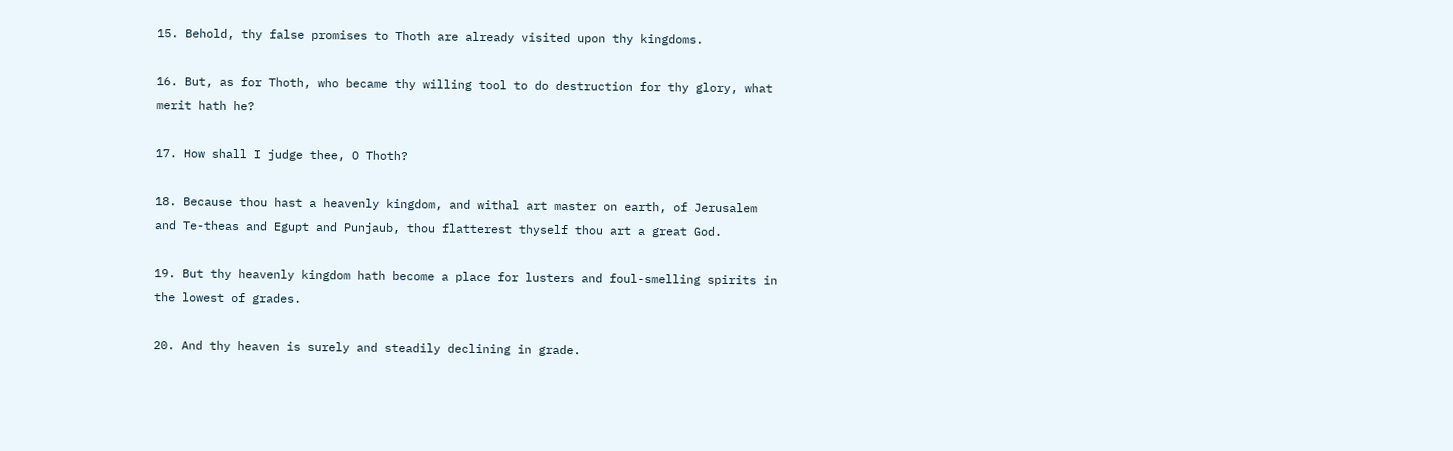15. Behold, thy false promises to Thoth are already visited upon thy kingdoms.

16. But, as for Thoth, who became thy willing tool to do destruction for thy glory, what
merit hath he?

17. How shall I judge thee, O Thoth?

18. Because thou hast a heavenly kingdom, and withal art master on earth, of Jerusalem
and Te-theas and Egupt and Punjaub, thou flatterest thyself thou art a great God.

19. But thy heavenly kingdom hath become a place for lusters and foul-smelling spirits in
the lowest of grades.

20. And thy heaven is surely and steadily declining in grade.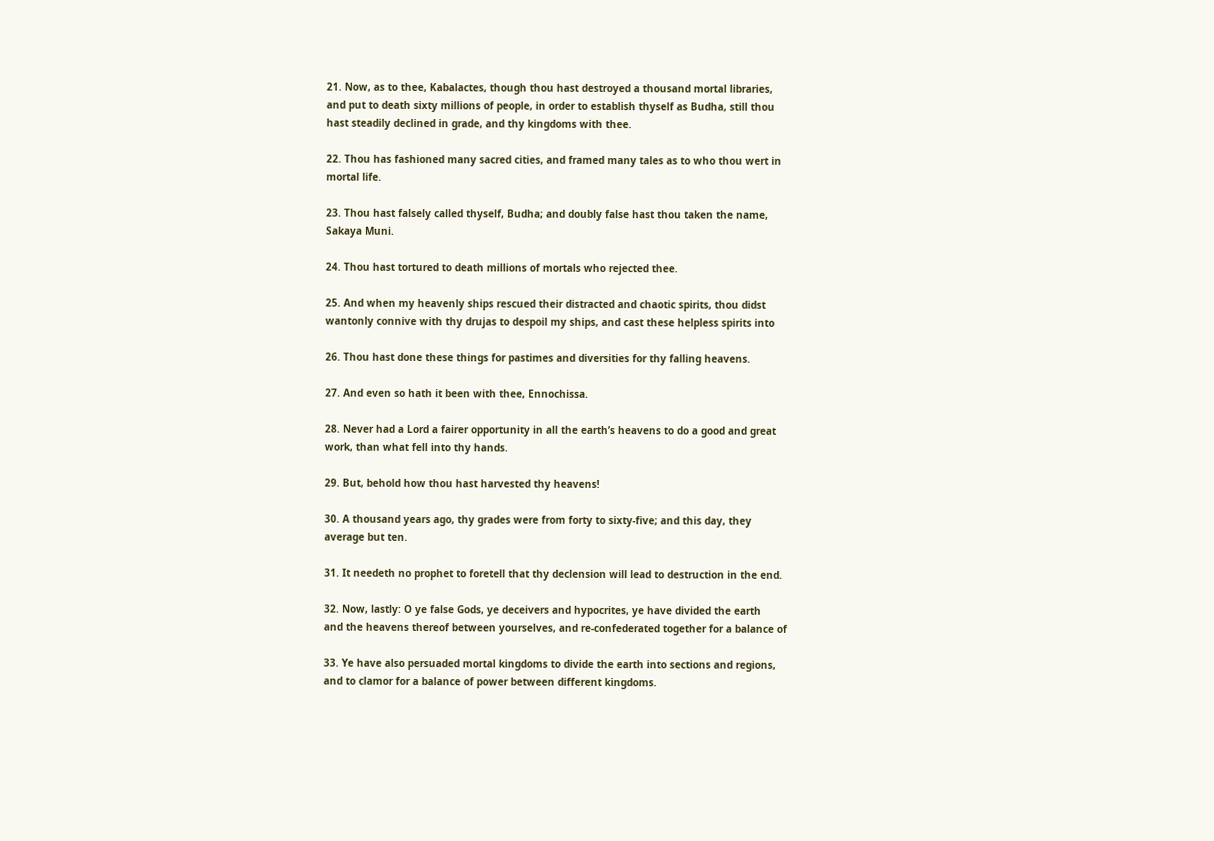21. Now, as to thee, Kabalactes, though thou hast destroyed a thousand mortal libraries,
and put to death sixty millions of people, in order to establish thyself as Budha, still thou
hast steadily declined in grade, and thy kingdoms with thee.

22. Thou has fashioned many sacred cities, and framed many tales as to who thou wert in
mortal life.

23. Thou hast falsely called thyself, Budha; and doubly false hast thou taken the name,
Sakaya Muni.

24. Thou hast tortured to death millions of mortals who rejected thee.

25. And when my heavenly ships rescued their distracted and chaotic spirits, thou didst
wantonly connive with thy drujas to despoil my ships, and cast these helpless spirits into

26. Thou hast done these things for pastimes and diversities for thy falling heavens.

27. And even so hath it been with thee, Ennochissa.

28. Never had a Lord a fairer opportunity in all the earth’s heavens to do a good and great
work, than what fell into thy hands.

29. But, behold how thou hast harvested thy heavens!

30. A thousand years ago, thy grades were from forty to sixty-five; and this day, they
average but ten.

31. It needeth no prophet to foretell that thy declension will lead to destruction in the end.

32. Now, lastly: O ye false Gods, ye deceivers and hypocrites, ye have divided the earth
and the heavens thereof between yourselves, and re-confederated together for a balance of

33. Ye have also persuaded mortal kingdoms to divide the earth into sections and regions,
and to clamor for a balance of power between different kingdoms.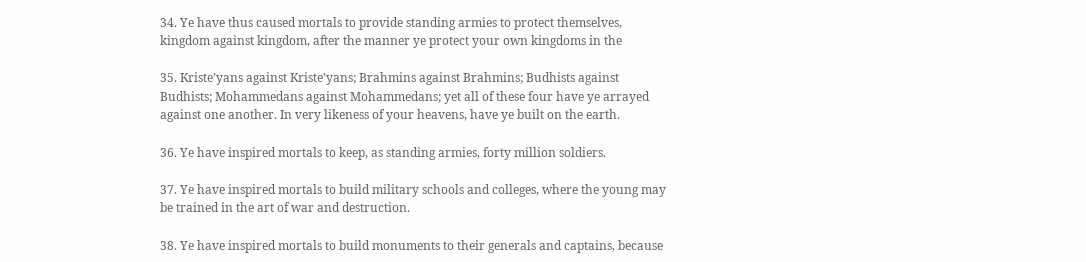34. Ye have thus caused mortals to provide standing armies to protect themselves,
kingdom against kingdom, after the manner ye protect your own kingdoms in the

35. Kriste’yans against Kriste’yans; Brahmins against Brahmins; Budhists against
Budhists; Mohammedans against Mohammedans; yet all of these four have ye arrayed
against one another. In very likeness of your heavens, have ye built on the earth.

36. Ye have inspired mortals to keep, as standing armies, forty million soldiers.

37. Ye have inspired mortals to build military schools and colleges, where the young may
be trained in the art of war and destruction.

38. Ye have inspired mortals to build monuments to their generals and captains, because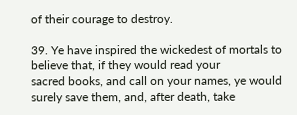of their courage to destroy.

39. Ye have inspired the wickedest of mortals to believe that, if they would read your
sacred books, and call on your names, ye would surely save them, and, after death, take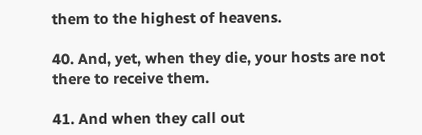them to the highest of heavens.

40. And, yet, when they die, your hosts are not there to receive them.

41. And when they call out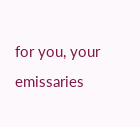for you, your emissaries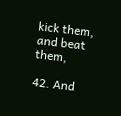kick them, and beat them,

42. And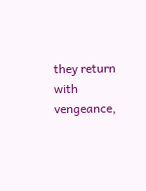they return with vengeance,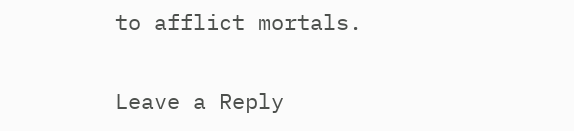to afflict mortals.

Leave a Reply